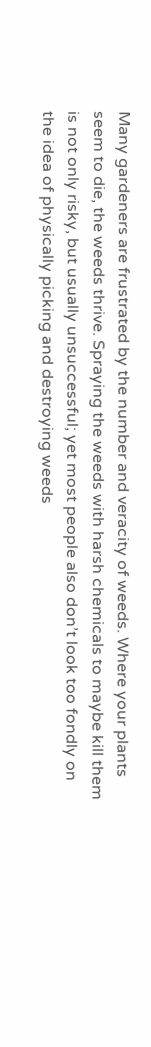Many gardeners are frustrated by the number and veracity of weeds. Where your plants seem to die, the weeds thrive. Spraying the weeds with harsh chemicals to maybe kill them is not only risky, but usually unsuccessful; yet most people also don’t look too fondly on the idea of physically picking and destroying weeds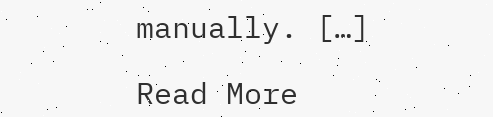manually. […]

Read More